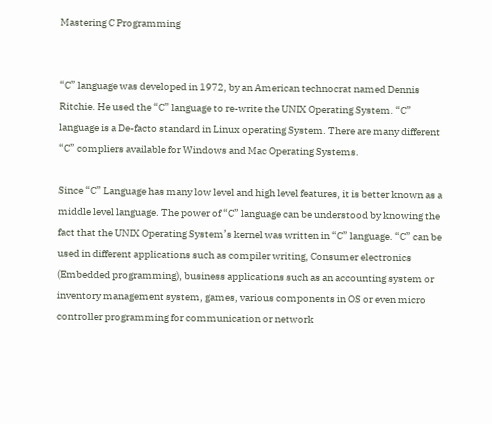Mastering C Programming


“C” language was developed in 1972, by an American technocrat named Dennis Ritchie. He used the “C” language to re-write the UNIX Operating System. “C” language is a De-facto standard in Linux operating System. There are many different “C” compliers available for Windows and Mac Operating Systems.

Since “C” Language has many low level and high level features, it is better known as a middle level language. The power of “C” language can be understood by knowing the fact that the UNIX Operating System’s kernel was written in “C” language. “C” can be used in different applications such as compiler writing, Consumer electronics (Embedded programming), business applications such as an accounting system or inventory management system, games, various components in OS or even micro controller programming for communication or network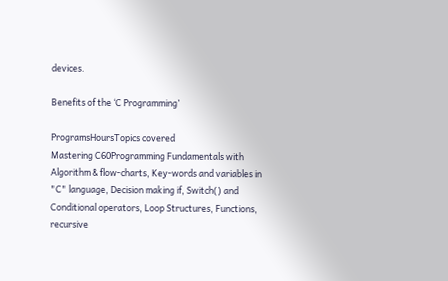devices.

Benefits of the ‘C Programming’

ProgramsHoursTopics covered
Mastering C60Programming Fundamentals with Algorithm & flow-charts, Key-words and variables in "C" language, Decision making if, Switch() and Conditional operators, Loop Structures, Functions, recursive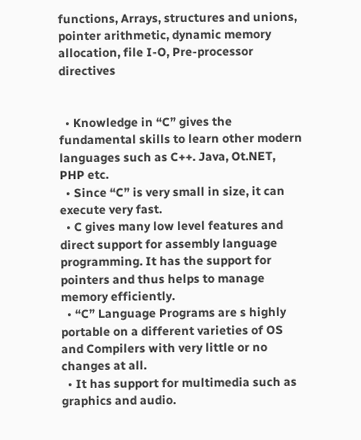functions, Arrays, structures and unions, pointer arithmetic, dynamic memory allocation, file I-O, Pre-processor directives


  • Knowledge in “C” gives the fundamental skills to learn other modern languages such as C++. Java, Ot.NET, PHP etc.
  • Since “C” is very small in size, it can execute very fast.
  • C gives many low level features and direct support for assembly language programming. It has the support for pointers and thus helps to manage memory efficiently.
  • “C” Language Programs are s highly portable on a different varieties of OS and Compilers with very little or no changes at all.
  • It has support for multimedia such as graphics and audio.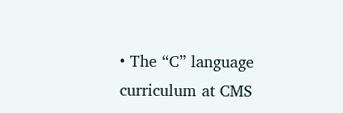• The “C” language curriculum at CMS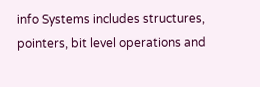info Systems includes structures, pointers, bit level operations and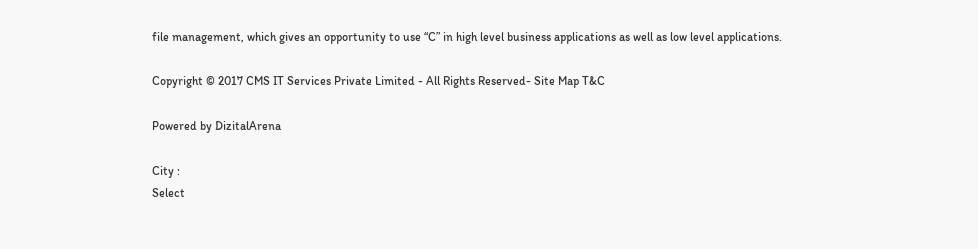file management, which gives an opportunity to use “C” in high level business applications as well as low level applications.

Copyright © 2017 CMS IT Services Private Limited - All Rights Reserved- Site Map T&C

Powered by DizitalArena

City :
Select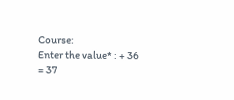Course:
Enter the value* : + 36 = 37